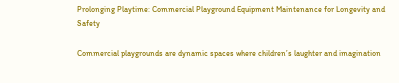Prolonging Playtime: Commercial Playground Equipment Maintenance for Longevity and Safety

Commercial playgrounds are dynamic spaces where children’s laughter and imagination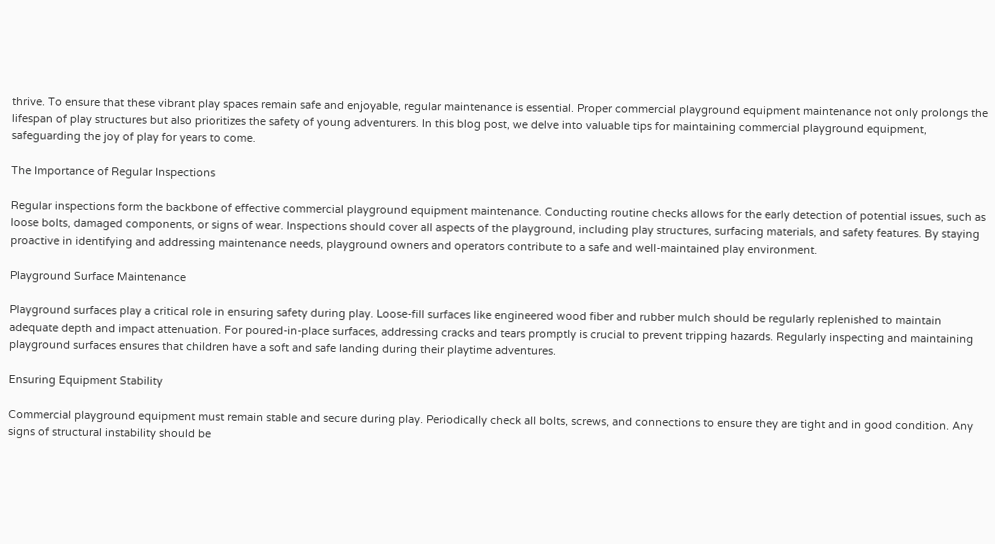thrive. To ensure that these vibrant play spaces remain safe and enjoyable, regular maintenance is essential. Proper commercial playground equipment maintenance not only prolongs the lifespan of play structures but also prioritizes the safety of young adventurers. In this blog post, we delve into valuable tips for maintaining commercial playground equipment, safeguarding the joy of play for years to come.

The Importance of Regular Inspections

Regular inspections form the backbone of effective commercial playground equipment maintenance. Conducting routine checks allows for the early detection of potential issues, such as loose bolts, damaged components, or signs of wear. Inspections should cover all aspects of the playground, including play structures, surfacing materials, and safety features. By staying proactive in identifying and addressing maintenance needs, playground owners and operators contribute to a safe and well-maintained play environment.

Playground Surface Maintenance

Playground surfaces play a critical role in ensuring safety during play. Loose-fill surfaces like engineered wood fiber and rubber mulch should be regularly replenished to maintain adequate depth and impact attenuation. For poured-in-place surfaces, addressing cracks and tears promptly is crucial to prevent tripping hazards. Regularly inspecting and maintaining playground surfaces ensures that children have a soft and safe landing during their playtime adventures.

Ensuring Equipment Stability

Commercial playground equipment must remain stable and secure during play. Periodically check all bolts, screws, and connections to ensure they are tight and in good condition. Any signs of structural instability should be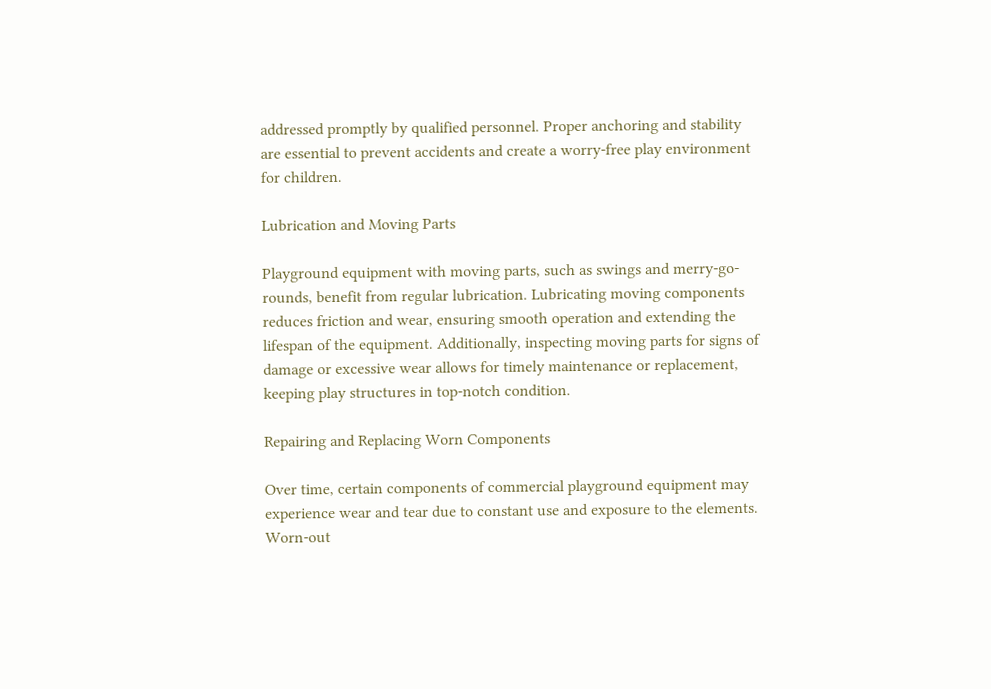addressed promptly by qualified personnel. Proper anchoring and stability are essential to prevent accidents and create a worry-free play environment for children.

Lubrication and Moving Parts

Playground equipment with moving parts, such as swings and merry-go-rounds, benefit from regular lubrication. Lubricating moving components reduces friction and wear, ensuring smooth operation and extending the lifespan of the equipment. Additionally, inspecting moving parts for signs of damage or excessive wear allows for timely maintenance or replacement, keeping play structures in top-notch condition.

Repairing and Replacing Worn Components

Over time, certain components of commercial playground equipment may experience wear and tear due to constant use and exposure to the elements. Worn-out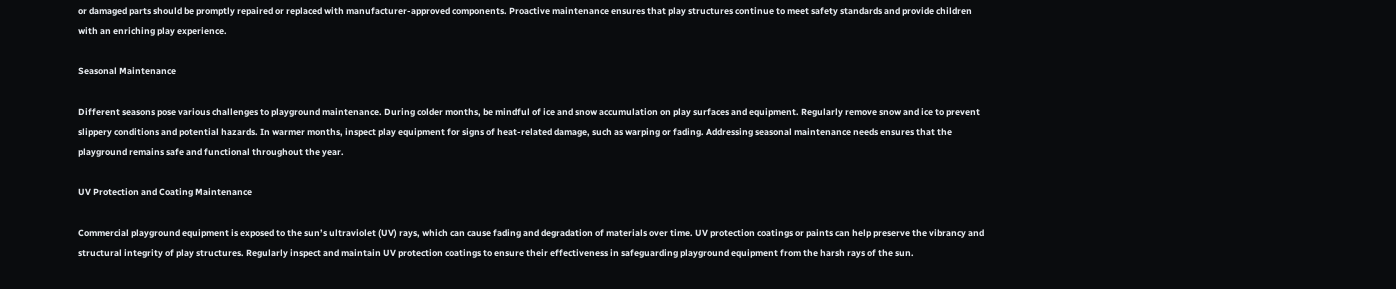or damaged parts should be promptly repaired or replaced with manufacturer-approved components. Proactive maintenance ensures that play structures continue to meet safety standards and provide children with an enriching play experience.

Seasonal Maintenance

Different seasons pose various challenges to playground maintenance. During colder months, be mindful of ice and snow accumulation on play surfaces and equipment. Regularly remove snow and ice to prevent slippery conditions and potential hazards. In warmer months, inspect play equipment for signs of heat-related damage, such as warping or fading. Addressing seasonal maintenance needs ensures that the playground remains safe and functional throughout the year.

UV Protection and Coating Maintenance

Commercial playground equipment is exposed to the sun’s ultraviolet (UV) rays, which can cause fading and degradation of materials over time. UV protection coatings or paints can help preserve the vibrancy and structural integrity of play structures. Regularly inspect and maintain UV protection coatings to ensure their effectiveness in safeguarding playground equipment from the harsh rays of the sun.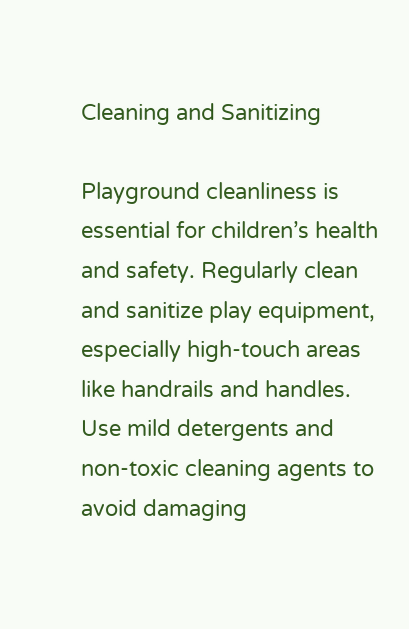Cleaning and Sanitizing

Playground cleanliness is essential for children’s health and safety. Regularly clean and sanitize play equipment, especially high-touch areas like handrails and handles. Use mild detergents and non-toxic cleaning agents to avoid damaging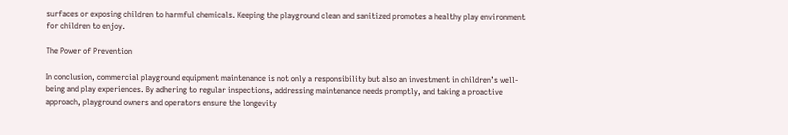surfaces or exposing children to harmful chemicals. Keeping the playground clean and sanitized promotes a healthy play environment for children to enjoy.

The Power of Prevention

In conclusion, commercial playground equipment maintenance is not only a responsibility but also an investment in children’s well-being and play experiences. By adhering to regular inspections, addressing maintenance needs promptly, and taking a proactive approach, playground owners and operators ensure the longevity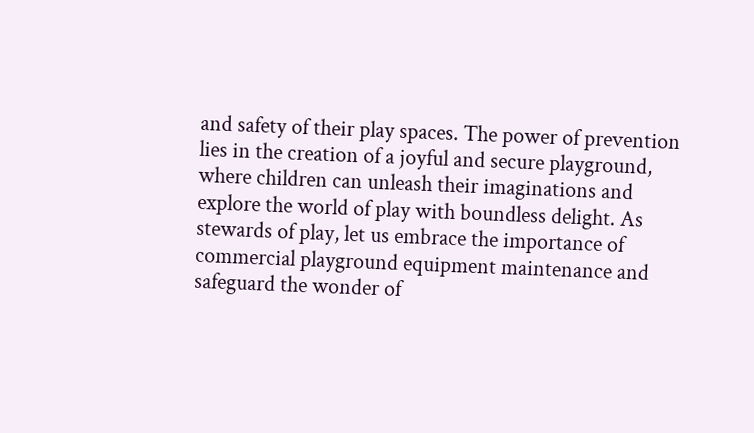and safety of their play spaces. The power of prevention lies in the creation of a joyful and secure playground, where children can unleash their imaginations and explore the world of play with boundless delight. As stewards of play, let us embrace the importance of commercial playground equipment maintenance and safeguard the wonder of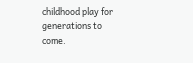childhood play for generations to come.